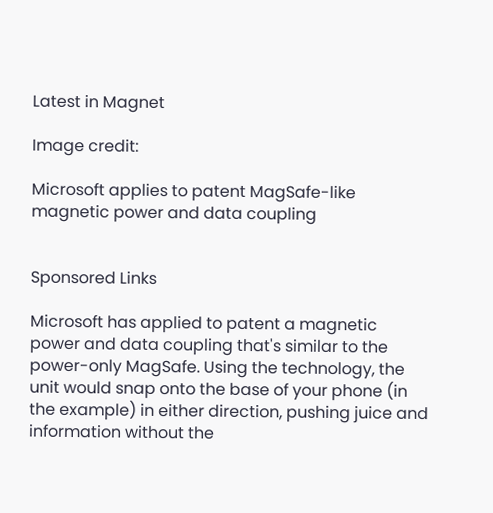Latest in Magnet

Image credit:

Microsoft applies to patent MagSafe-like magnetic power and data coupling


Sponsored Links

Microsoft has applied to patent a magnetic power and data coupling that's similar to the power-only MagSafe. Using the technology, the unit would snap onto the base of your phone (in the example) in either direction, pushing juice and information without the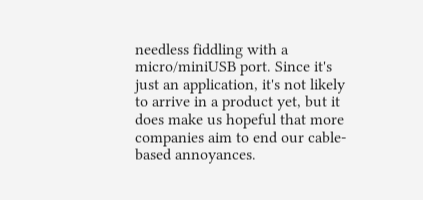needless fiddling with a micro/miniUSB port. Since it's just an application, it's not likely to arrive in a product yet, but it does make us hopeful that more companies aim to end our cable-based annoyances.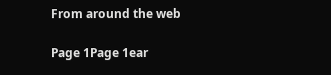From around the web

Page 1Page 1ear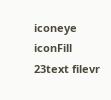iconeye iconFill 23text filevr